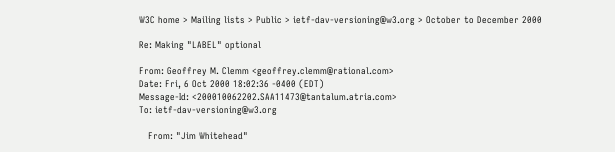W3C home > Mailing lists > Public > ietf-dav-versioning@w3.org > October to December 2000

Re: Making "LABEL" optional

From: Geoffrey M. Clemm <geoffrey.clemm@rational.com>
Date: Fri, 6 Oct 2000 18:02:36 -0400 (EDT)
Message-Id: <200010062202.SAA11473@tantalum.atria.com>
To: ietf-dav-versioning@w3.org

   From: "Jim Whitehead"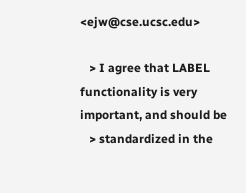<ejw@cse.ucsc.edu>

   > I agree that LABEL functionality is very important, and should be
   > standardized in the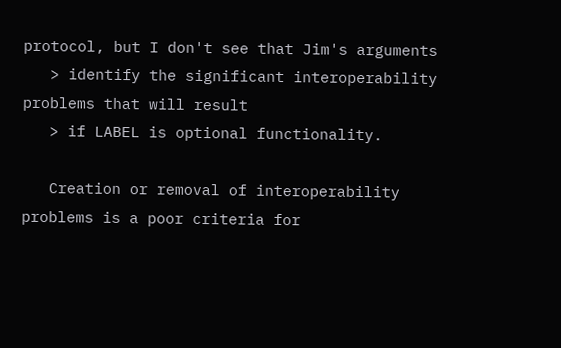protocol, but I don't see that Jim's arguments
   > identify the significant interoperability problems that will result
   > if LABEL is optional functionality.

   Creation or removal of interoperability problems is a poor criteria for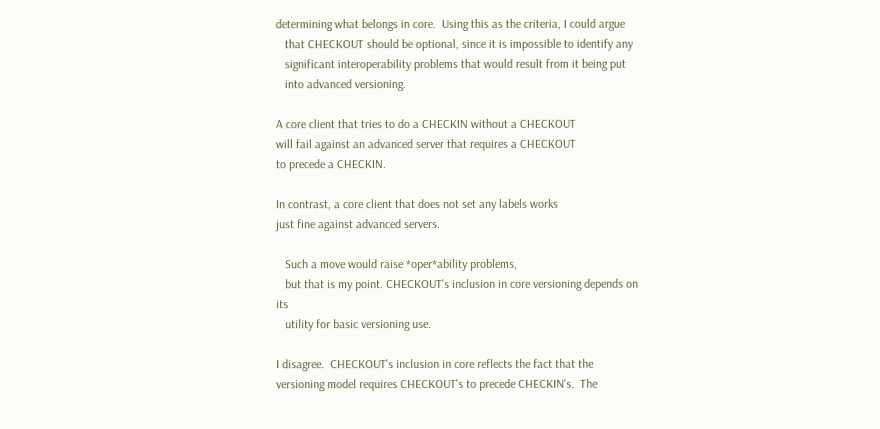determining what belongs in core.  Using this as the criteria, I could argue
   that CHECKOUT should be optional, since it is impossible to identify any
   significant interoperability problems that would result from it being put
   into advanced versioning.

A core client that tries to do a CHECKIN without a CHECKOUT
will fail against an advanced server that requires a CHECKOUT
to precede a CHECKIN.

In contrast, a core client that does not set any labels works
just fine against advanced servers.

   Such a move would raise *oper*ability problems,
   but that is my point. CHECKOUT's inclusion in core versioning depends on its
   utility for basic versioning use.

I disagree.  CHECKOUT's inclusion in core reflects the fact that the
versioning model requires CHECKOUT's to precede CHECKIN's.  The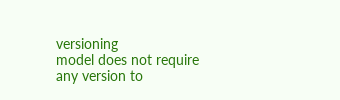versioning
model does not require any version to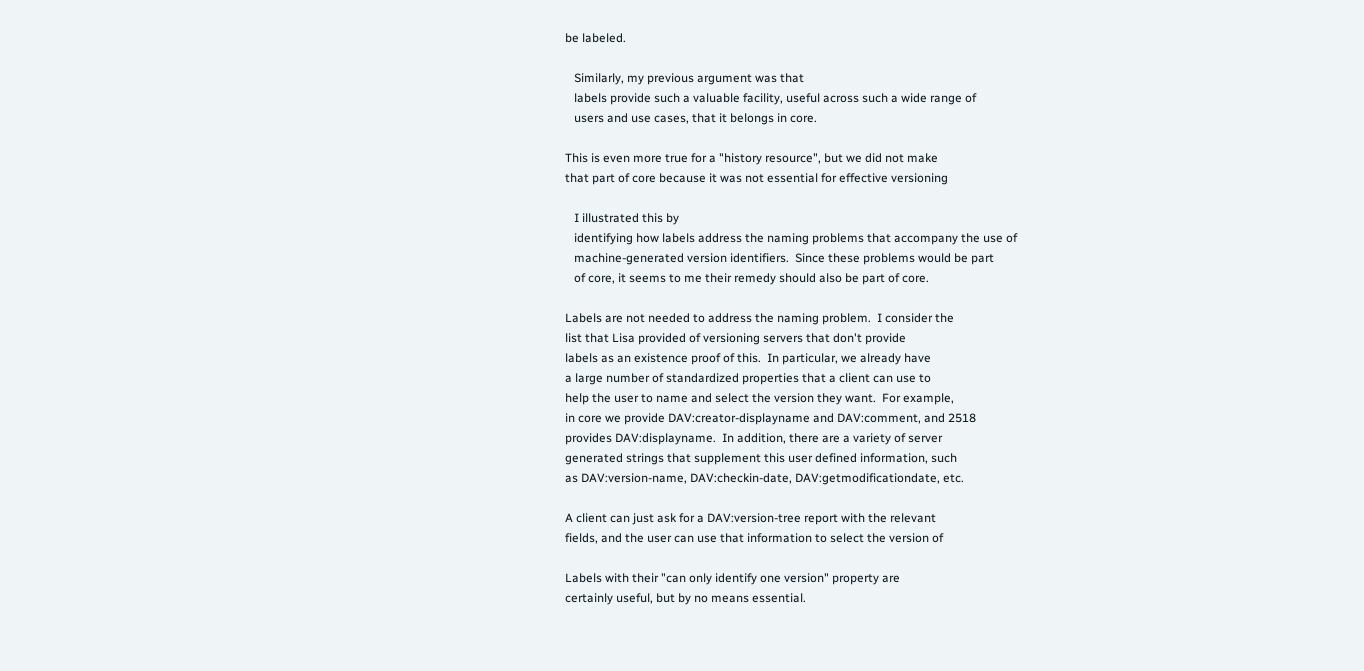be labeled.

   Similarly, my previous argument was that
   labels provide such a valuable facility, useful across such a wide range of
   users and use cases, that it belongs in core.

This is even more true for a "history resource", but we did not make
that part of core because it was not essential for effective versioning

   I illustrated this by
   identifying how labels address the naming problems that accompany the use of
   machine-generated version identifiers.  Since these problems would be part
   of core, it seems to me their remedy should also be part of core.

Labels are not needed to address the naming problem.  I consider the
list that Lisa provided of versioning servers that don't provide
labels as an existence proof of this.  In particular, we already have
a large number of standardized properties that a client can use to
help the user to name and select the version they want.  For example,
in core we provide DAV:creator-displayname and DAV:comment, and 2518
provides DAV:displayname.  In addition, there are a variety of server
generated strings that supplement this user defined information, such
as DAV:version-name, DAV:checkin-date, DAV:getmodificationdate, etc.

A client can just ask for a DAV:version-tree report with the relevant
fields, and the user can use that information to select the version of

Labels with their "can only identify one version" property are
certainly useful, but by no means essential.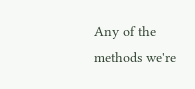Any of the methods we're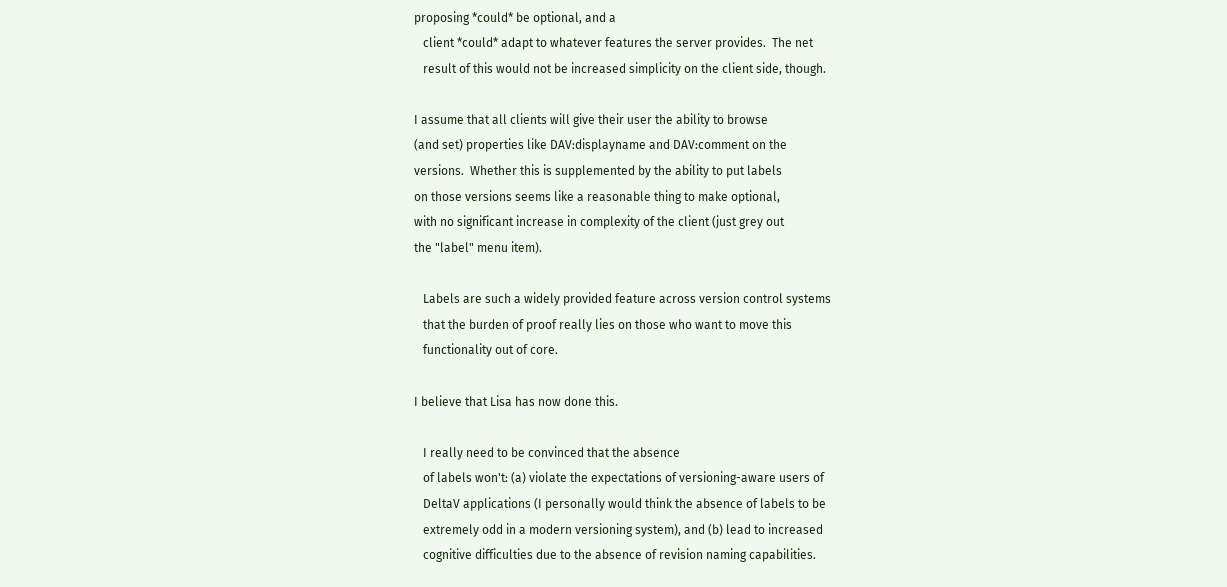proposing *could* be optional, and a
   client *could* adapt to whatever features the server provides.  The net
   result of this would not be increased simplicity on the client side, though.

I assume that all clients will give their user the ability to browse
(and set) properties like DAV:displayname and DAV:comment on the
versions.  Whether this is supplemented by the ability to put labels
on those versions seems like a reasonable thing to make optional,
with no significant increase in complexity of the client (just grey out
the "label" menu item).

   Labels are such a widely provided feature across version control systems
   that the burden of proof really lies on those who want to move this
   functionality out of core.

I believe that Lisa has now done this.

   I really need to be convinced that the absence
   of labels won't: (a) violate the expectations of versioning-aware users of
   DeltaV applications (I personally would think the absence of labels to be
   extremely odd in a modern versioning system), and (b) lead to increased
   cognitive difficulties due to the absence of revision naming capabilities.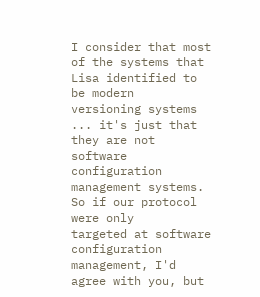I consider that most of the systems that Lisa identified to be modern
versioning systems ... it's just that they are not software
configuration management systems.  So if our protocol were only
targeted at software configuration management, I'd agree with you, but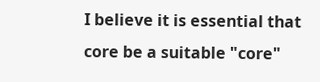I believe it is essential that core be a suitable "core"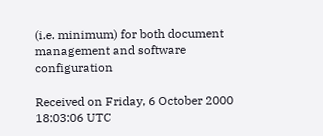(i.e. minimum) for both document management and software configuration

Received on Friday, 6 October 2000 18:03:06 UTC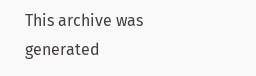This archive was generated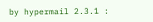by hypermail 2.3.1 :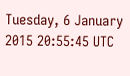Tuesday, 6 January 2015 20:55:45 UTC